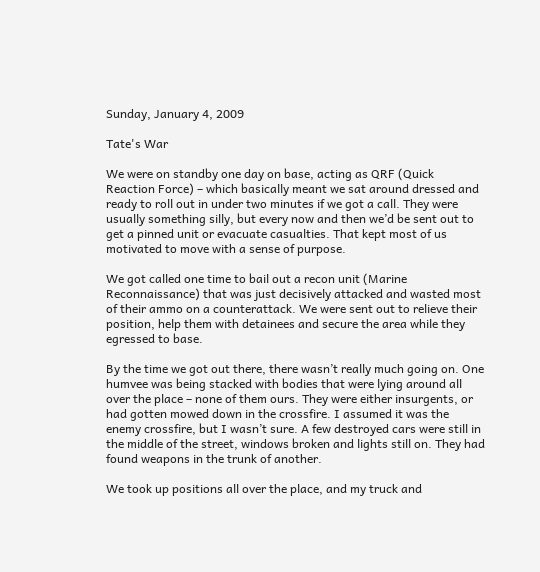Sunday, January 4, 2009

Tate's War

We were on standby one day on base, acting as QRF (Quick Reaction Force) – which basically meant we sat around dressed and ready to roll out in under two minutes if we got a call. They were usually something silly, but every now and then we’d be sent out to get a pinned unit or evacuate casualties. That kept most of us motivated to move with a sense of purpose.

We got called one time to bail out a recon unit (Marine Reconnaissance) that was just decisively attacked and wasted most of their ammo on a counterattack. We were sent out to relieve their position, help them with detainees and secure the area while they egressed to base.

By the time we got out there, there wasn’t really much going on. One humvee was being stacked with bodies that were lying around all over the place – none of them ours. They were either insurgents, or had gotten mowed down in the crossfire. I assumed it was the enemy crossfire, but I wasn’t sure. A few destroyed cars were still in the middle of the street, windows broken and lights still on. They had found weapons in the trunk of another.

We took up positions all over the place, and my truck and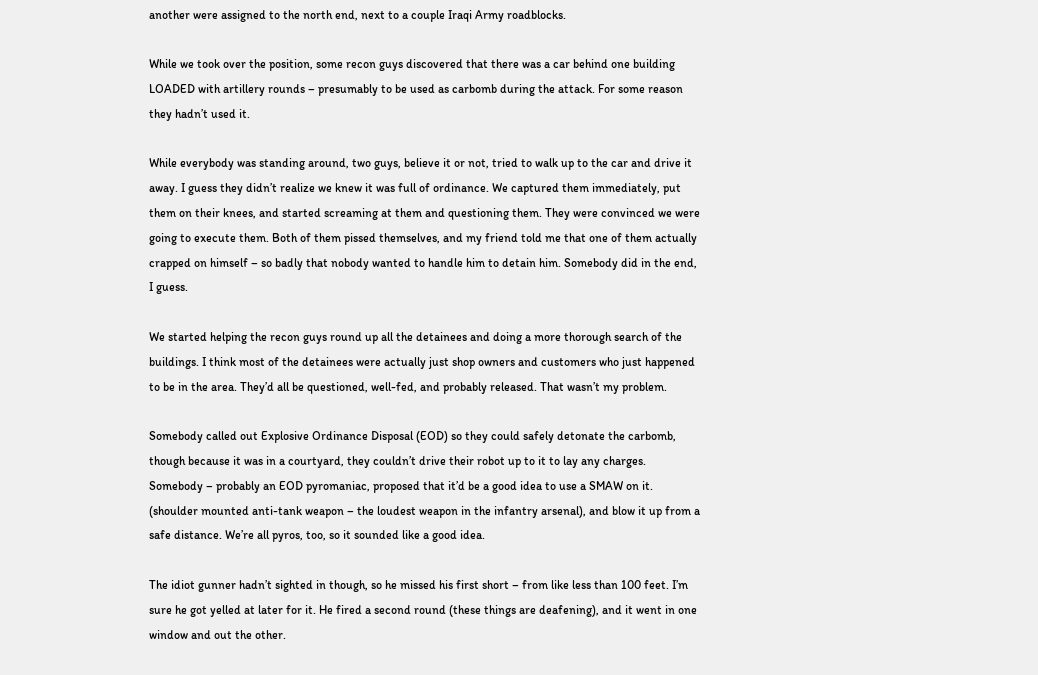another were assigned to the north end, next to a couple Iraqi Army roadblocks.

While we took over the position, some recon guys discovered that there was a car behind one building LOADED with artillery rounds – presumably to be used as carbomb during the attack. For some reason they hadn’t used it.

While everybody was standing around, two guys, believe it or not, tried to walk up to the car and drive it away. I guess they didn’t realize we knew it was full of ordinance. We captured them immediately, put them on their knees, and started screaming at them and questioning them. They were convinced we were going to execute them. Both of them pissed themselves, and my friend told me that one of them actually crapped on himself – so badly that nobody wanted to handle him to detain him. Somebody did in the end, I guess.

We started helping the recon guys round up all the detainees and doing a more thorough search of the buildings. I think most of the detainees were actually just shop owners and customers who just happened to be in the area. They’d all be questioned, well-fed, and probably released. That wasn’t my problem.

Somebody called out Explosive Ordinance Disposal (EOD) so they could safely detonate the carbomb, though because it was in a courtyard, they couldn’t drive their robot up to it to lay any charges. Somebody – probably an EOD pyromaniac, proposed that it’d be a good idea to use a SMAW on it. (shoulder mounted anti-tank weapon – the loudest weapon in the infantry arsenal), and blow it up from a safe distance. We’re all pyros, too, so it sounded like a good idea.

The idiot gunner hadn’t sighted in though, so he missed his first short – from like less than 100 feet. I’m sure he got yelled at later for it. He fired a second round (these things are deafening), and it went in one window and out the other.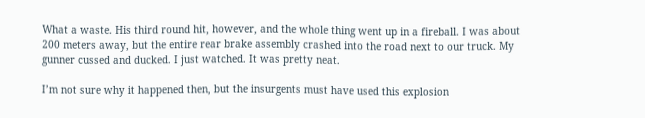What a waste. His third round hit, however, and the whole thing went up in a fireball. I was about 200 meters away, but the entire rear brake assembly crashed into the road next to our truck. My gunner cussed and ducked. I just watched. It was pretty neat.

I’m not sure why it happened then, but the insurgents must have used this explosion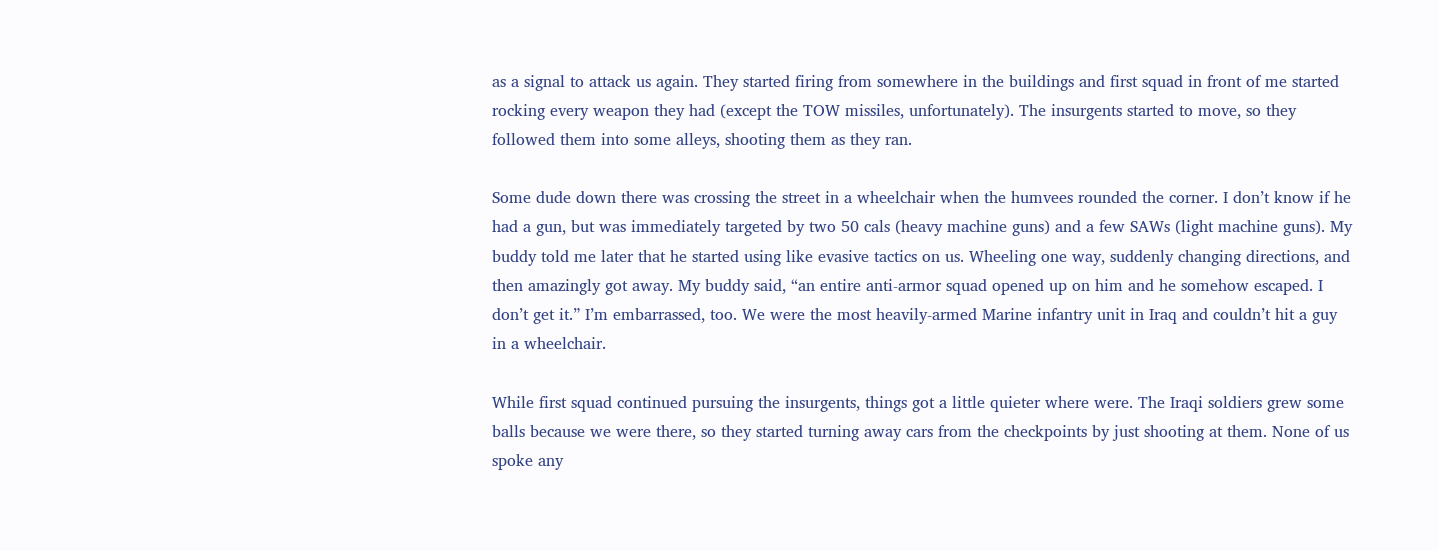as a signal to attack us again. They started firing from somewhere in the buildings and first squad in front of me started rocking every weapon they had (except the TOW missiles, unfortunately). The insurgents started to move, so they followed them into some alleys, shooting them as they ran.

Some dude down there was crossing the street in a wheelchair when the humvees rounded the corner. I don’t know if he had a gun, but was immediately targeted by two 50 cals (heavy machine guns) and a few SAWs (light machine guns). My buddy told me later that he started using like evasive tactics on us. Wheeling one way, suddenly changing directions, and then amazingly got away. My buddy said, “an entire anti-armor squad opened up on him and he somehow escaped. I don’t get it.” I’m embarrassed, too. We were the most heavily-armed Marine infantry unit in Iraq and couldn’t hit a guy in a wheelchair.

While first squad continued pursuing the insurgents, things got a little quieter where were. The Iraqi soldiers grew some balls because we were there, so they started turning away cars from the checkpoints by just shooting at them. None of us spoke any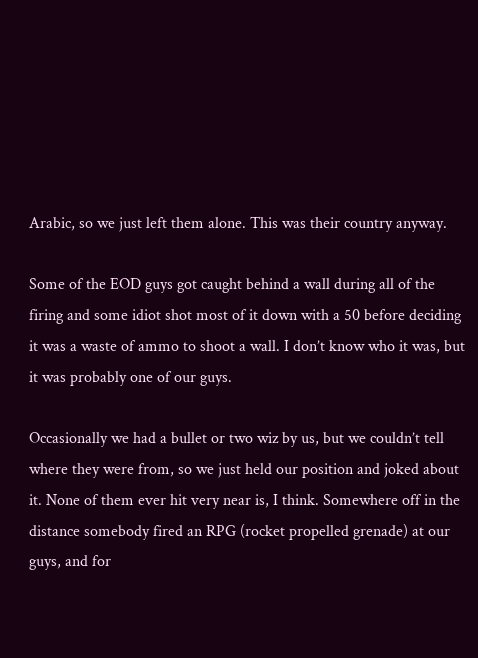Arabic, so we just left them alone. This was their country anyway.

Some of the EOD guys got caught behind a wall during all of the firing and some idiot shot most of it down with a 50 before deciding it was a waste of ammo to shoot a wall. I don’t know who it was, but it was probably one of our guys.

Occasionally we had a bullet or two wiz by us, but we couldn’t tell where they were from, so we just held our position and joked about it. None of them ever hit very near is, I think. Somewhere off in the distance somebody fired an RPG (rocket propelled grenade) at our guys, and for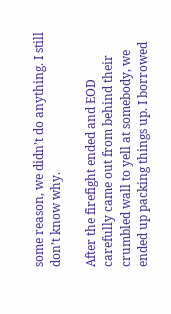some reason, we didn’t do anything. I still don’t know why.

After the firefight ended and EOD carefully came out from behind their crumbled wall to yell at somebody, we ended up packing things up. I borrowed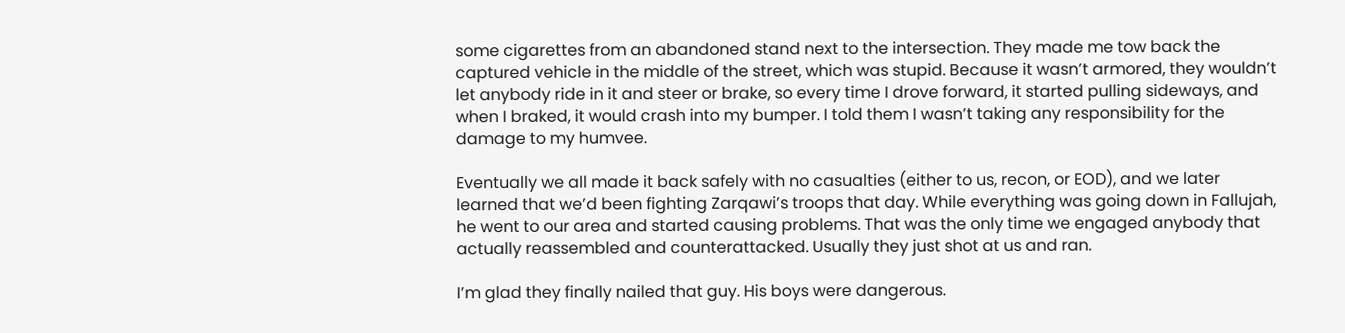some cigarettes from an abandoned stand next to the intersection. They made me tow back the captured vehicle in the middle of the street, which was stupid. Because it wasn’t armored, they wouldn’t let anybody ride in it and steer or brake, so every time I drove forward, it started pulling sideways, and when I braked, it would crash into my bumper. I told them I wasn’t taking any responsibility for the damage to my humvee.

Eventually we all made it back safely with no casualties (either to us, recon, or EOD), and we later learned that we’d been fighting Zarqawi’s troops that day. While everything was going down in Fallujah, he went to our area and started causing problems. That was the only time we engaged anybody that actually reassembled and counterattacked. Usually they just shot at us and ran.

I’m glad they finally nailed that guy. His boys were dangerous.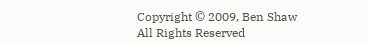Copyright © 2009, Ben Shaw
All Rights Reserved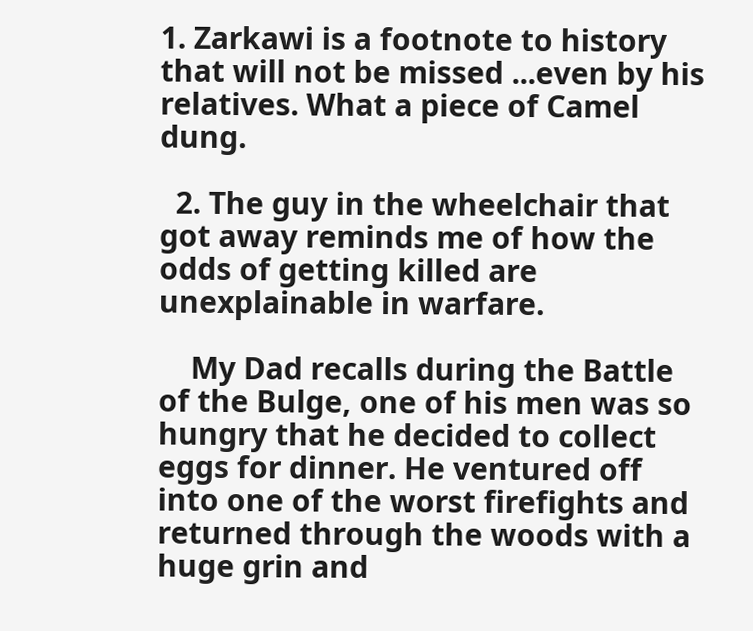1. Zarkawi is a footnote to history that will not be missed ...even by his relatives. What a piece of Camel dung.

  2. The guy in the wheelchair that got away reminds me of how the odds of getting killed are unexplainable in warfare.

    My Dad recalls during the Battle of the Bulge, one of his men was so hungry that he decided to collect eggs for dinner. He ventured off into one of the worst firefights and returned through the woods with a huge grin and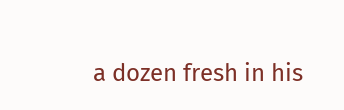a dozen fresh in his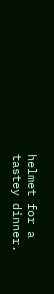helmet for a tastey dinner.